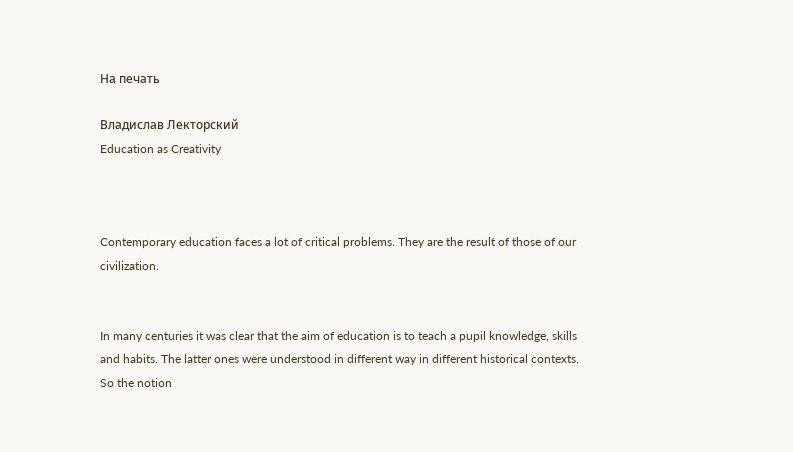На печать

Владислав Лекторский
Education as Creativity



Contemporary education faces a lot of critical problems. They are the result of those of our civilization.


In many centuries it was clear that the aim of education is to teach a pupil knowledge, skills and habits. The latter ones were understood in different way in different historical contexts. So the notion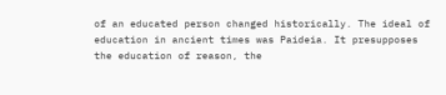of an educated person changed historically. The ideal of education in ancient times was Paideia. It presupposes the education of reason, the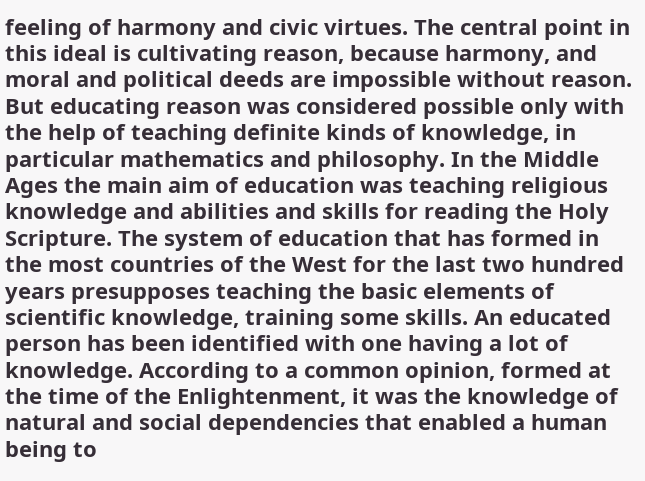feeling of harmony and civic virtues. The central point in this ideal is cultivating reason, because harmony, and moral and political deeds are impossible without reason. But educating reason was considered possible only with the help of teaching definite kinds of knowledge, in particular mathematics and philosophy. In the Middle Ages the main aim of education was teaching religious knowledge and abilities and skills for reading the Holy Scripture. The system of education that has formed in the most countries of the West for the last two hundred years presupposes teaching the basic elements of scientific knowledge, training some skills. An educated person has been identified with one having a lot of knowledge. According to a common opinion, formed at the time of the Enlightenment, it was the knowledge of natural and social dependencies that enabled a human being to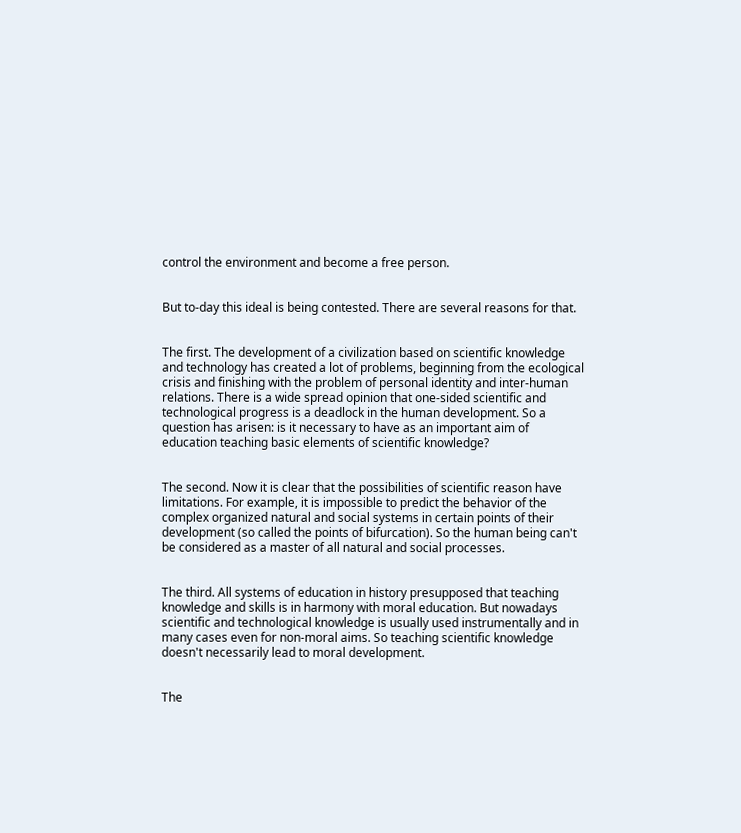control the environment and become a free person.


But to-day this ideal is being contested. There are several reasons for that.


The first. The development of a civilization based on scientific knowledge and technology has created a lot of problems, beginning from the ecological crisis and finishing with the problem of personal identity and inter-human relations. There is a wide spread opinion that one-sided scientific and technological progress is a deadlock in the human development. So a question has arisen: is it necessary to have as an important aim of education teaching basic elements of scientific knowledge?


The second. Now it is clear that the possibilities of scientific reason have limitations. For example, it is impossible to predict the behavior of the complex organized natural and social systems in certain points of their development (so called the points of bifurcation). So the human being can't be considered as a master of all natural and social processes.


The third. All systems of education in history presupposed that teaching knowledge and skills is in harmony with moral education. But nowadays scientific and technological knowledge is usually used instrumentally and in many cases even for non-moral aims. So teaching scientific knowledge doesn't necessarily lead to moral development.


The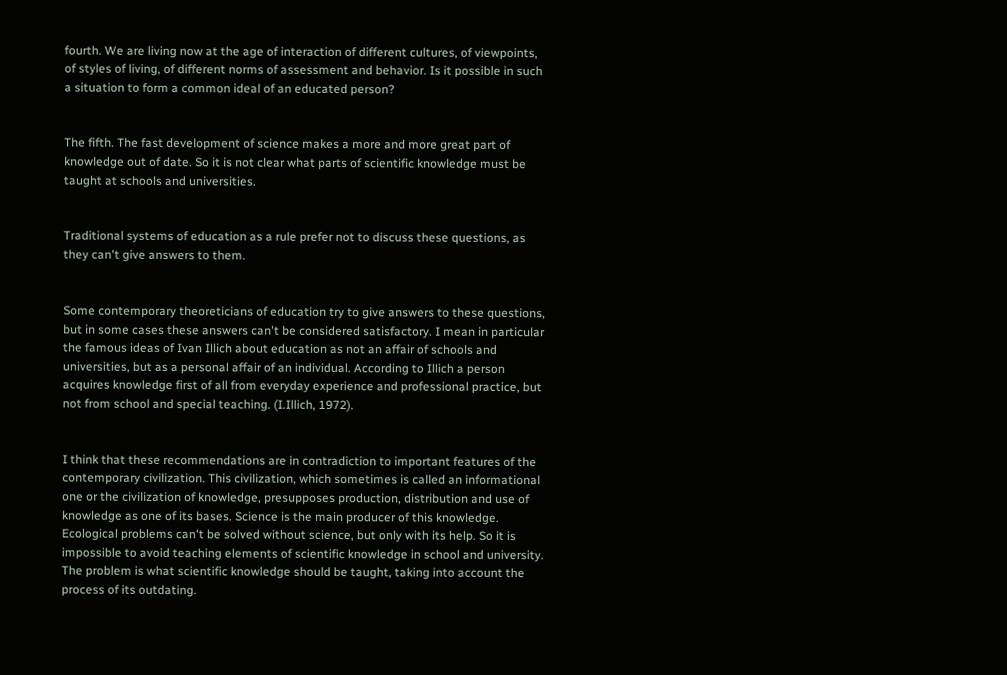fourth. We are living now at the age of interaction of different cultures, of viewpoints, of styles of living, of different norms of assessment and behavior. Is it possible in such a situation to form a common ideal of an educated person?


The fifth. The fast development of science makes a more and more great part of knowledge out of date. So it is not clear what parts of scientific knowledge must be taught at schools and universities.


Traditional systems of education as a rule prefer not to discuss these questions, as they can't give answers to them.


Some contemporary theoreticians of education try to give answers to these questions, but in some cases these answers can't be considered satisfactory. I mean in particular the famous ideas of Ivan Illich about education as not an affair of schools and universities, but as a personal affair of an individual. According to Illich a person acquires knowledge first of all from everyday experience and professional practice, but not from school and special teaching. (I.Illich, 1972).


I think that these recommendations are in contradiction to important features of the contemporary civilization. This civilization, which sometimes is called an informational one or the civilization of knowledge, presupposes production, distribution and use of knowledge as one of its bases. Science is the main producer of this knowledge. Ecological problems can't be solved without science, but only with its help. So it is impossible to avoid teaching elements of scientific knowledge in school and university. The problem is what scientific knowledge should be taught, taking into account the process of its outdating.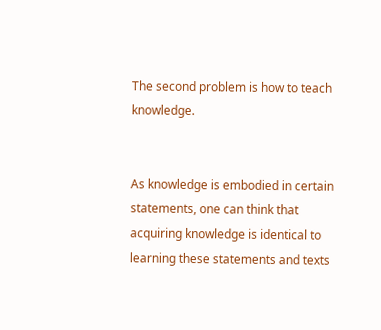The second problem is how to teach knowledge.


As knowledge is embodied in certain statements, one can think that acquiring knowledge is identical to learning these statements and texts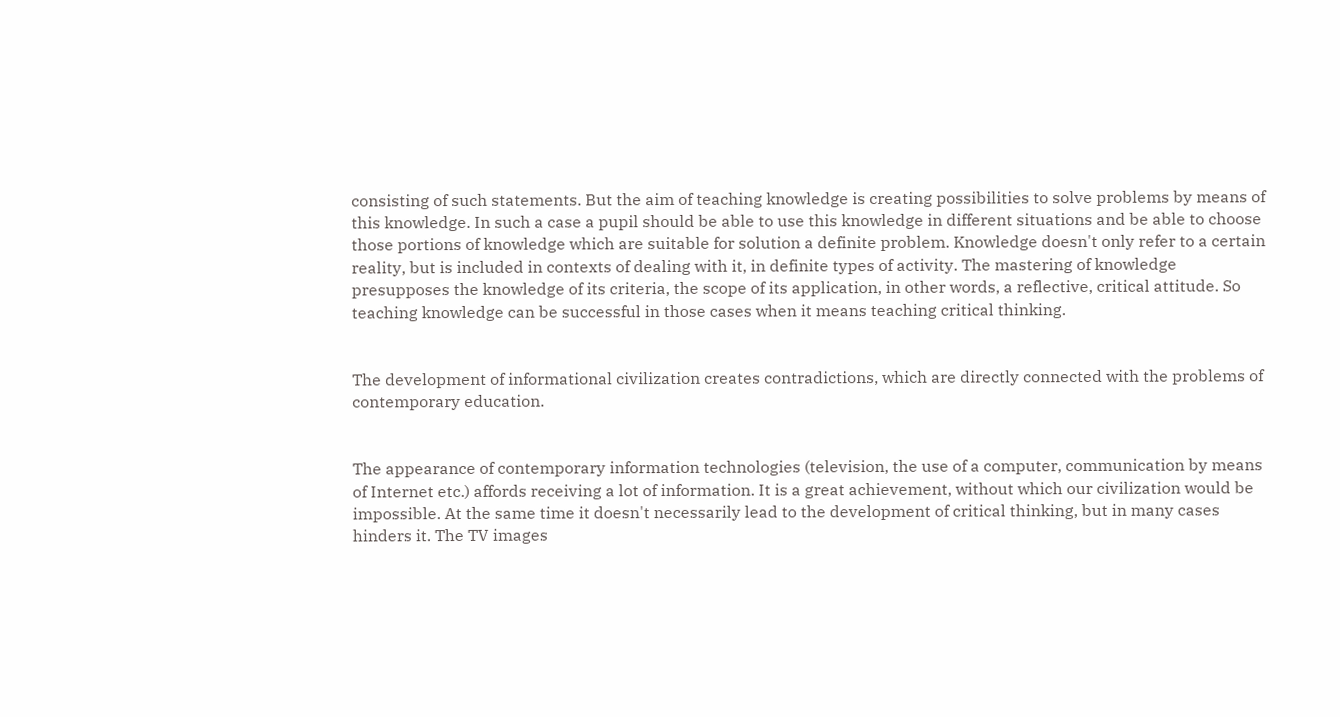consisting of such statements. But the aim of teaching knowledge is creating possibilities to solve problems by means of this knowledge. In such a case a pupil should be able to use this knowledge in different situations and be able to choose those portions of knowledge which are suitable for solution a definite problem. Knowledge doesn't only refer to a certain reality, but is included in contexts of dealing with it, in definite types of activity. The mastering of knowledge presupposes the knowledge of its criteria, the scope of its application, in other words, a reflective, critical attitude. So teaching knowledge can be successful in those cases when it means teaching critical thinking.


The development of informational civilization creates contradictions, which are directly connected with the problems of contemporary education.


The appearance of contemporary information technologies (television, the use of a computer, communication by means of Internet etc.) affords receiving a lot of information. It is a great achievement, without which our civilization would be impossible. At the same time it doesn't necessarily lead to the development of critical thinking, but in many cases hinders it. The TV images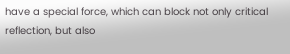have a special force, which can block not only critical reflection, but also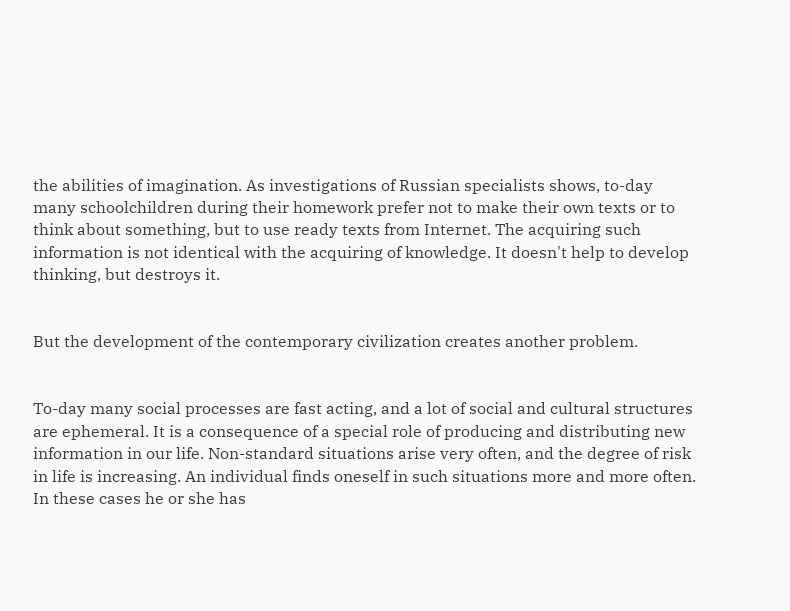the abilities of imagination. As investigations of Russian specialists shows, to-day many schoolchildren during their homework prefer not to make their own texts or to think about something, but to use ready texts from Internet. The acquiring such information is not identical with the acquiring of knowledge. It doesn't help to develop thinking, but destroys it.


But the development of the contemporary civilization creates another problem.


To-day many social processes are fast acting, and a lot of social and cultural structures are ephemeral. It is a consequence of a special role of producing and distributing new information in our life. Non-standard situations arise very often, and the degree of risk in life is increasing. An individual finds oneself in such situations more and more often. In these cases he or she has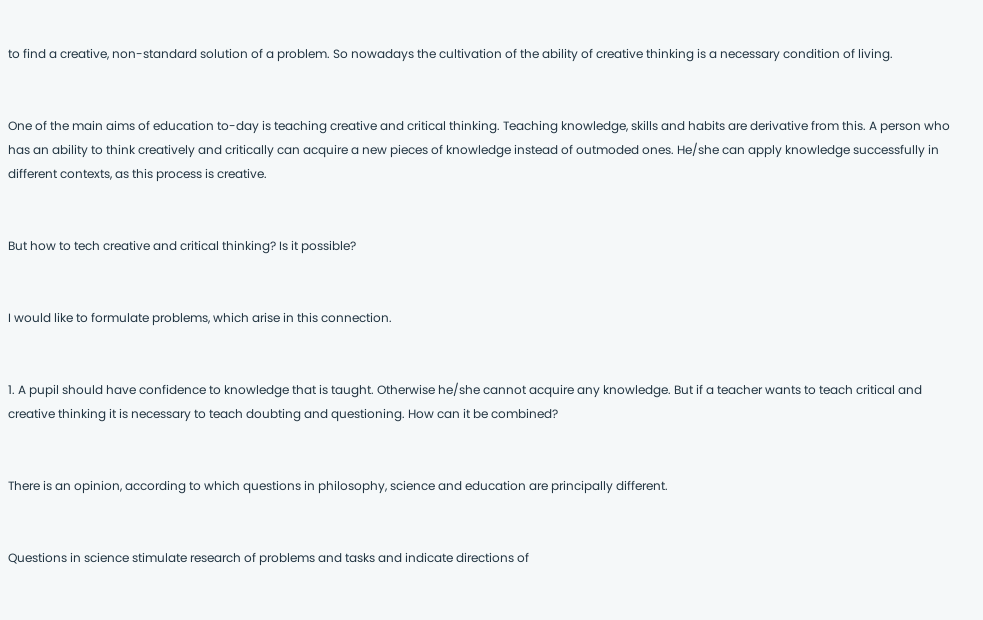to find a creative, non-standard solution of a problem. So nowadays the cultivation of the ability of creative thinking is a necessary condition of living.


One of the main aims of education to-day is teaching creative and critical thinking. Teaching knowledge, skills and habits are derivative from this. A person who has an ability to think creatively and critically can acquire a new pieces of knowledge instead of outmoded ones. He/she can apply knowledge successfully in different contexts, as this process is creative.


But how to tech creative and critical thinking? Is it possible?


I would like to formulate problems, which arise in this connection.


1. A pupil should have confidence to knowledge that is taught. Otherwise he/she cannot acquire any knowledge. But if a teacher wants to teach critical and creative thinking it is necessary to teach doubting and questioning. How can it be combined?


There is an opinion, according to which questions in philosophy, science and education are principally different.


Questions in science stimulate research of problems and tasks and indicate directions of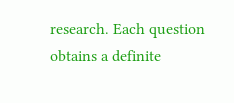research. Each question obtains a definite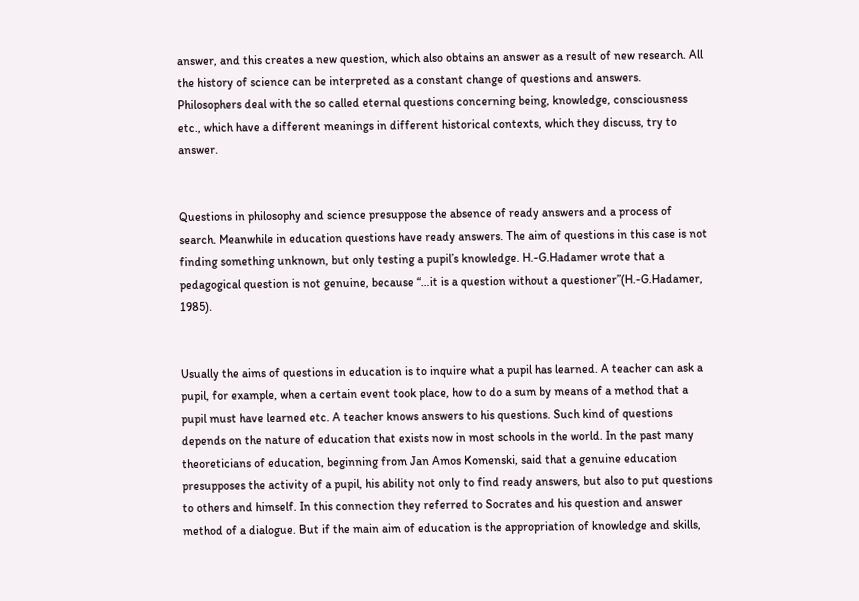answer, and this creates a new question, which also obtains an answer as a result of new research. All the history of science can be interpreted as a constant change of questions and answers. Philosophers deal with the so called eternal questions concerning being, knowledge, consciousness etc., which have a different meanings in different historical contexts, which they discuss, try to answer.


Questions in philosophy and science presuppose the absence of ready answers and a process of search. Meanwhile in education questions have ready answers. The aim of questions in this case is not finding something unknown, but only testing a pupil’s knowledge. H.-G.Hadamer wrote that a pedagogical question is not genuine, because “…it is a question without a questioner”(H.-G.Hadamer, 1985).


Usually the aims of questions in education is to inquire what a pupil has learned. A teacher can ask a pupil, for example, when a certain event took place, how to do a sum by means of a method that a pupil must have learned etc. A teacher knows answers to his questions. Such kind of questions depends on the nature of education that exists now in most schools in the world. In the past many theoreticians of education, beginning from Jan Amos Komenski, said that a genuine education presupposes the activity of a pupil, his ability not only to find ready answers, but also to put questions to others and himself. In this connection they referred to Socrates and his question and answer method of a dialogue. But if the main aim of education is the appropriation of knowledge and skills,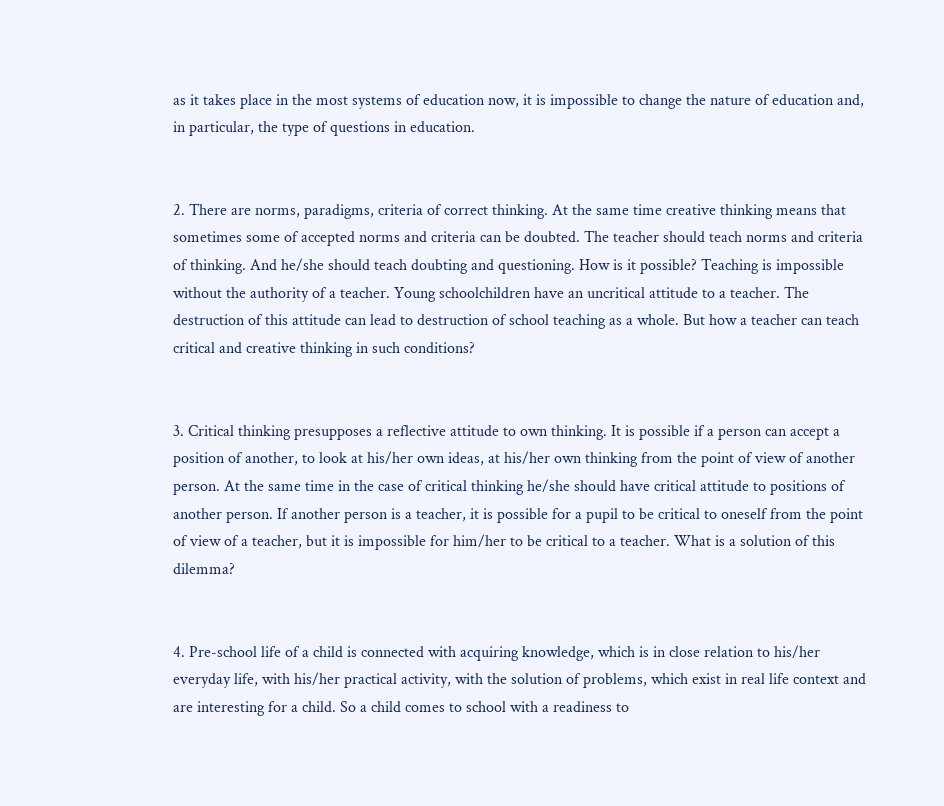as it takes place in the most systems of education now, it is impossible to change the nature of education and, in particular, the type of questions in education.


2. There are norms, paradigms, criteria of correct thinking. At the same time creative thinking means that sometimes some of accepted norms and criteria can be doubted. The teacher should teach norms and criteria of thinking. And he/she should teach doubting and questioning. How is it possible? Teaching is impossible without the authority of a teacher. Young schoolchildren have an uncritical attitude to a teacher. The destruction of this attitude can lead to destruction of school teaching as a whole. But how a teacher can teach critical and creative thinking in such conditions?


3. Critical thinking presupposes a reflective attitude to own thinking. It is possible if a person can accept a position of another, to look at his/her own ideas, at his/her own thinking from the point of view of another person. At the same time in the case of critical thinking he/she should have critical attitude to positions of another person. If another person is a teacher, it is possible for a pupil to be critical to oneself from the point of view of a teacher, but it is impossible for him/her to be critical to a teacher. What is a solution of this dilemma?


4. Pre-school life of a child is connected with acquiring knowledge, which is in close relation to his/her everyday life, with his/her practical activity, with the solution of problems, which exist in real life context and are interesting for a child. So a child comes to school with a readiness to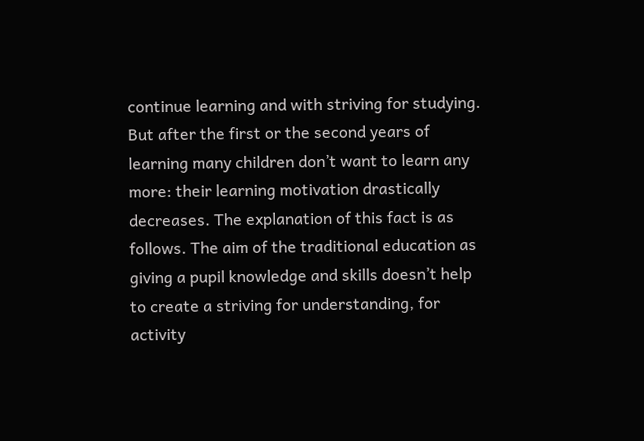continue learning and with striving for studying. But after the first or the second years of learning many children don’t want to learn any more: their learning motivation drastically decreases. The explanation of this fact is as follows. The aim of the traditional education as giving a pupil knowledge and skills doesn’t help to create a striving for understanding, for activity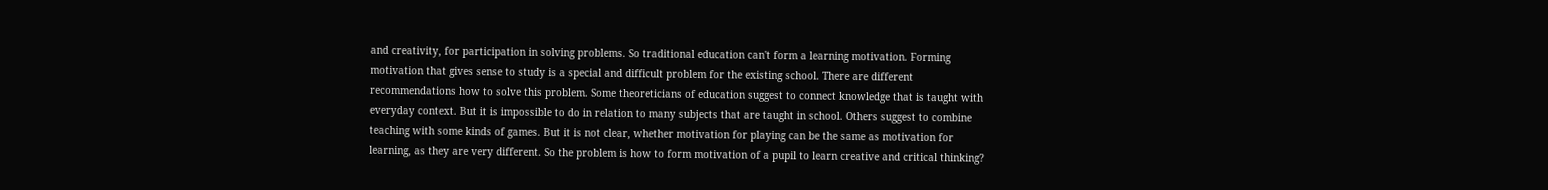and creativity, for participation in solving problems. So traditional education can't form a learning motivation. Forming motivation that gives sense to study is a special and difficult problem for the existing school. There are different recommendations how to solve this problem. Some theoreticians of education suggest to connect knowledge that is taught with everyday context. But it is impossible to do in relation to many subjects that are taught in school. Others suggest to combine teaching with some kinds of games. But it is not clear, whether motivation for playing can be the same as motivation for learning, as they are very different. So the problem is how to form motivation of a pupil to learn creative and critical thinking?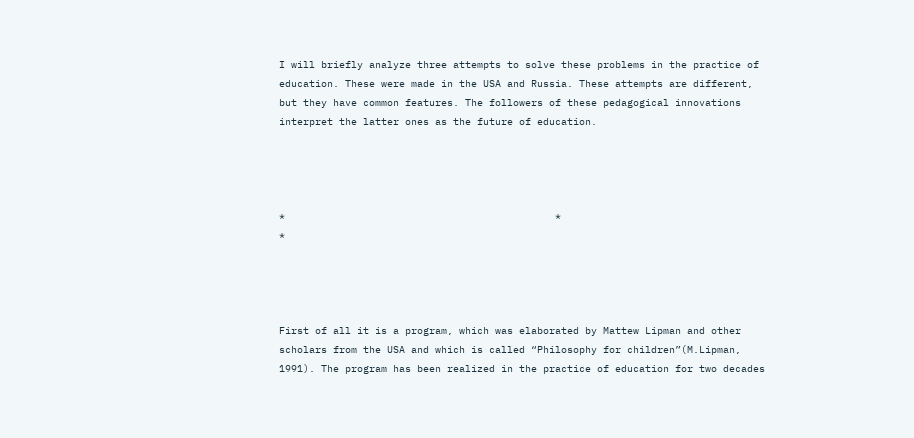I will briefly analyze three attempts to solve these problems in the practice of education. These were made in the USA and Russia. These attempts are different, but they have common features. The followers of these pedagogical innovations interpret the latter ones as the future of education.




*                                             *                                             *




First of all it is a program, which was elaborated by Mattew Lipman and other scholars from the USA and which is called “Philosophy for children”(M.Lipman, 1991). The program has been realized in the practice of education for two decades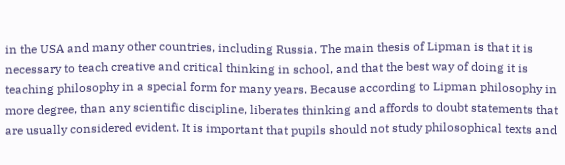in the USA and many other countries, including Russia. The main thesis of Lipman is that it is necessary to teach creative and critical thinking in school, and that the best way of doing it is teaching philosophy in a special form for many years. Because according to Lipman philosophy in more degree, than any scientific discipline, liberates thinking and affords to doubt statements that are usually considered evident. It is important that pupils should not study philosophical texts and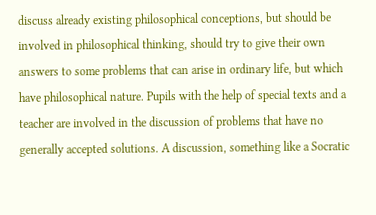discuss already existing philosophical conceptions, but should be involved in philosophical thinking, should try to give their own answers to some problems that can arise in ordinary life, but which have philosophical nature. Pupils with the help of special texts and a teacher are involved in the discussion of problems that have no generally accepted solutions. A discussion, something like a Socratic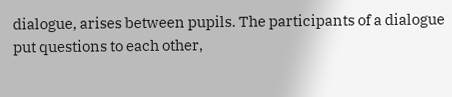dialogue, arises between pupils. The participants of a dialogue put questions to each other,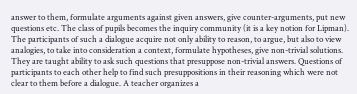answer to them, formulate arguments against given answers, give counter-arguments, put new questions etc. The class of pupils becomes the inquiry community (it is a key notion for Lipman). The participants of such a dialogue acquire not only ability to reason, to argue, but also to view analogies, to take into consideration a context, formulate hypotheses, give non-trivial solutions. They are taught ability to ask such questions that presuppose non-trivial answers. Questions of participants to each other help to find such presuppositions in their reasoning which were not clear to them before a dialogue. A teacher organizes a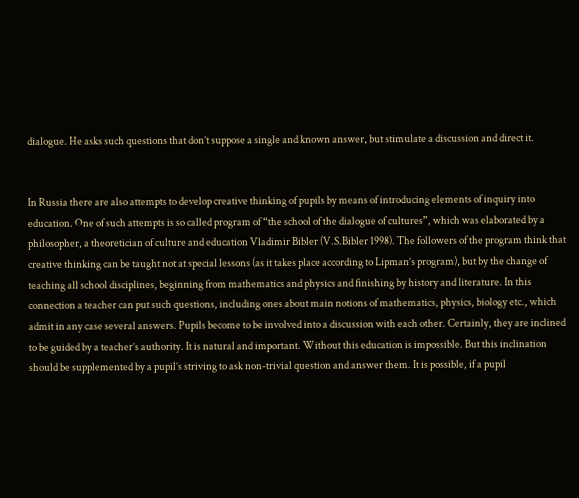dialogue. He asks such questions that don’t suppose a single and known answer, but stimulate a discussion and direct it.


In Russia there are also attempts to develop creative thinking of pupils by means of introducing elements of inquiry into education. One of such attempts is so called program of “the school of the dialogue of cultures”, which was elaborated by a philosopher, a theoretician of culture and education Vladimir Bibler (V.S.Bibler 1998). The followers of the program think that creative thinking can be taught not at special lessons (as it takes place according to Lipman’s program), but by the change of teaching all school disciplines, beginning from mathematics and physics and finishing by history and literature. In this connection a teacher can put such questions, including ones about main notions of mathematics, physics, biology etc., which admit in any case several answers. Pupils become to be involved into a discussion with each other. Certainly, they are inclined to be guided by a teacher’s authority. It is natural and important. Without this education is impossible. But this inclination should be supplemented by a pupil’s striving to ask non-trivial question and answer them. It is possible, if a pupil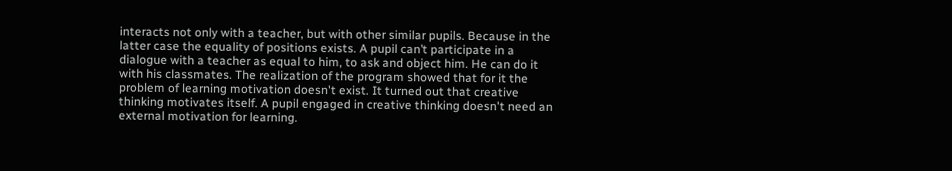interacts not only with a teacher, but with other similar pupils. Because in the latter case the equality of positions exists. A pupil can’t participate in a dialogue with a teacher as equal to him, to ask and object him. He can do it with his classmates. The realization of the program showed that for it the problem of learning motivation doesn't exist. It turned out that creative thinking motivates itself. A pupil engaged in creative thinking doesn't need an external motivation for learning.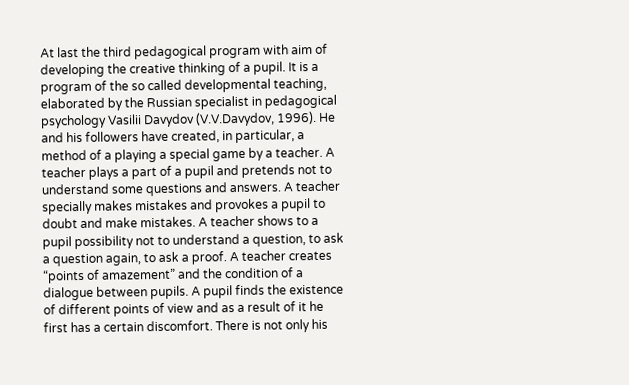At last the third pedagogical program with aim of developing the creative thinking of a pupil. It is a program of the so called developmental teaching, elaborated by the Russian specialist in pedagogical psychology Vasilii Davydov (V.V.Davydov, 1996). He and his followers have created, in particular, a method of a playing a special game by a teacher. A teacher plays a part of a pupil and pretends not to understand some questions and answers. A teacher specially makes mistakes and provokes a pupil to doubt and make mistakes. A teacher shows to a pupil possibility not to understand a question, to ask a question again, to ask a proof. A teacher creates “points of amazement” and the condition of a dialogue between pupils. A pupil finds the existence of different points of view and as a result of it he first has a certain discomfort. There is not only his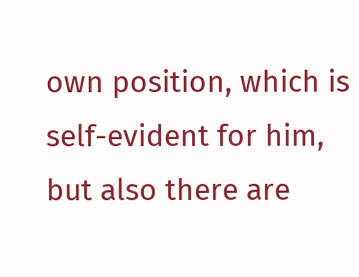own position, which is self-evident for him, but also there are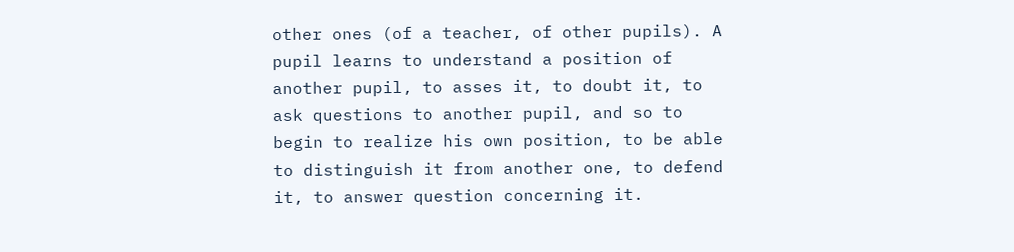other ones (of a teacher, of other pupils). A pupil learns to understand a position of another pupil, to asses it, to doubt it, to ask questions to another pupil, and so to begin to realize his own position, to be able to distinguish it from another one, to defend it, to answer question concerning it.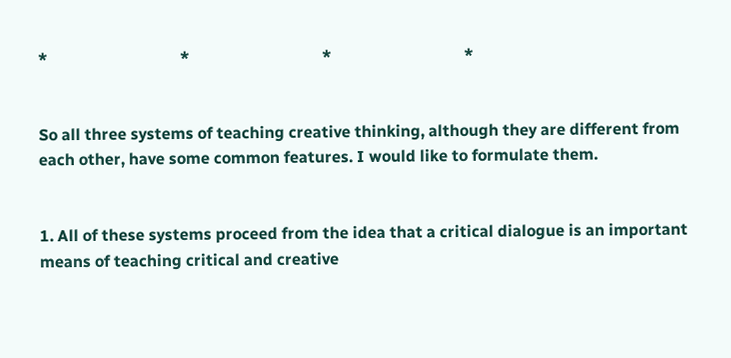*                                 *                                 *                                 *


So all three systems of teaching creative thinking, although they are different from each other, have some common features. I would like to formulate them.


1. All of these systems proceed from the idea that a critical dialogue is an important means of teaching critical and creative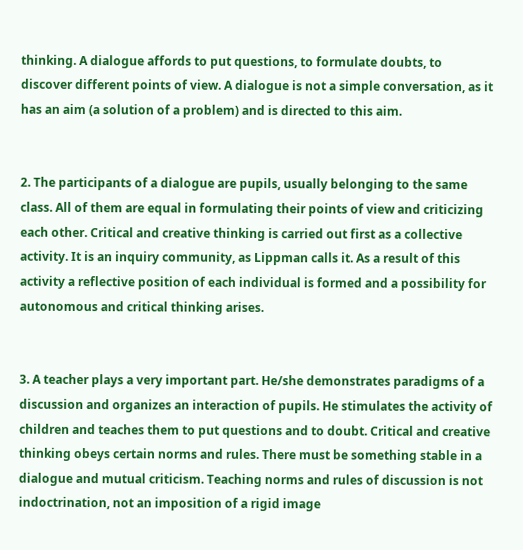thinking. A dialogue affords to put questions, to formulate doubts, to discover different points of view. A dialogue is not a simple conversation, as it has an aim (a solution of a problem) and is directed to this aim.


2. The participants of a dialogue are pupils, usually belonging to the same class. All of them are equal in formulating their points of view and criticizing each other. Critical and creative thinking is carried out first as a collective activity. It is an inquiry community, as Lippman calls it. As a result of this activity a reflective position of each individual is formed and a possibility for autonomous and critical thinking arises.


3. A teacher plays a very important part. He/she demonstrates paradigms of a discussion and organizes an interaction of pupils. He stimulates the activity of children and teaches them to put questions and to doubt. Critical and creative thinking obeys certain norms and rules. There must be something stable in a dialogue and mutual criticism. Teaching norms and rules of discussion is not indoctrination, not an imposition of a rigid image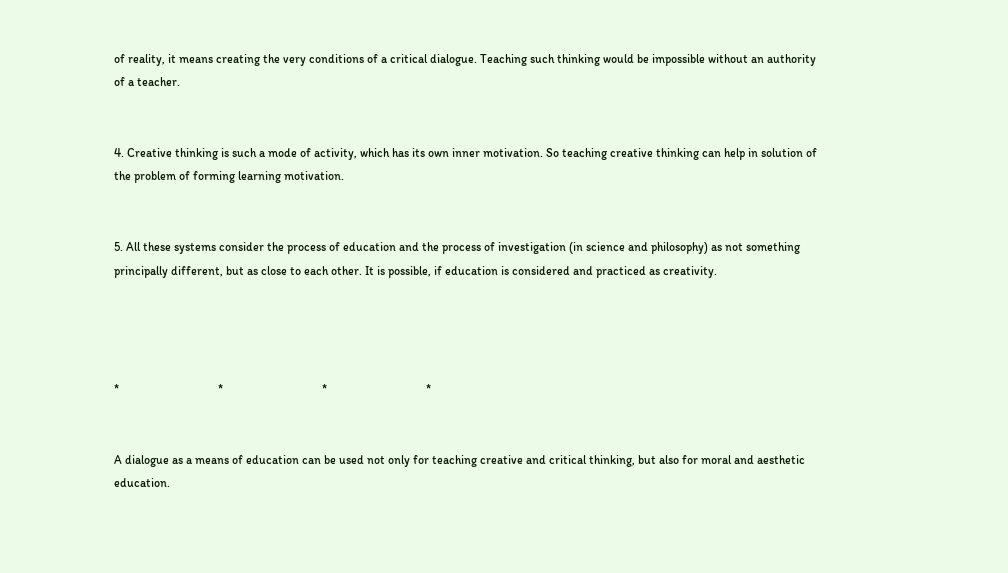of reality, it means creating the very conditions of a critical dialogue. Teaching such thinking would be impossible without an authority of a teacher.


4. Creative thinking is such a mode of activity, which has its own inner motivation. So teaching creative thinking can help in solution of the problem of forming learning motivation.


5. All these systems consider the process of education and the process of investigation (in science and philosophy) as not something principally different, but as close to each other. It is possible, if education is considered and practiced as creativity.




*                                 *                                 *                                 *


A dialogue as a means of education can be used not only for teaching creative and critical thinking, but also for moral and aesthetic education.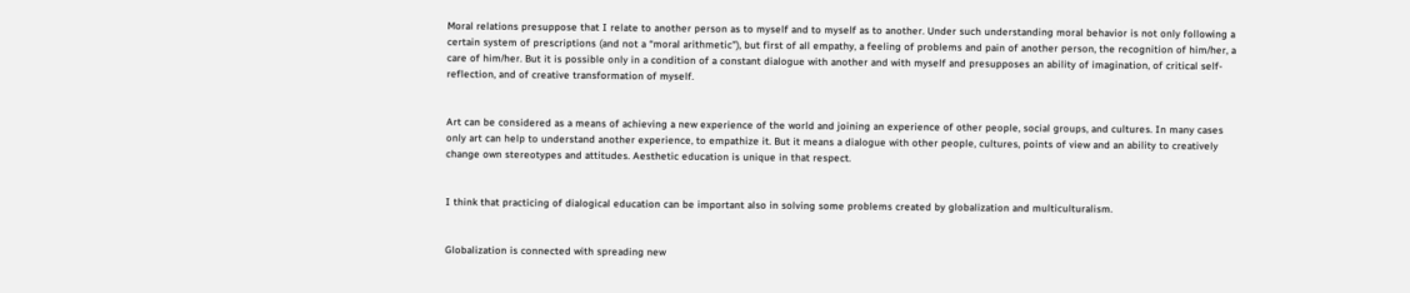Moral relations presuppose that I relate to another person as to myself and to myself as to another. Under such understanding moral behavior is not only following a certain system of prescriptions (and not a “moral arithmetic”), but first of all empathy, a feeling of problems and pain of another person, the recognition of him/her, a care of him/her. But it is possible only in a condition of a constant dialogue with another and with myself and presupposes an ability of imagination, of critical self-reflection, and of creative transformation of myself.


Art can be considered as a means of achieving a new experience of the world and joining an experience of other people, social groups, and cultures. In many cases only art can help to understand another experience, to empathize it. But it means a dialogue with other people, cultures, points of view and an ability to creatively change own stereotypes and attitudes. Aesthetic education is unique in that respect.


I think that practicing of dialogical education can be important also in solving some problems created by globalization and multiculturalism.


Globalization is connected with spreading new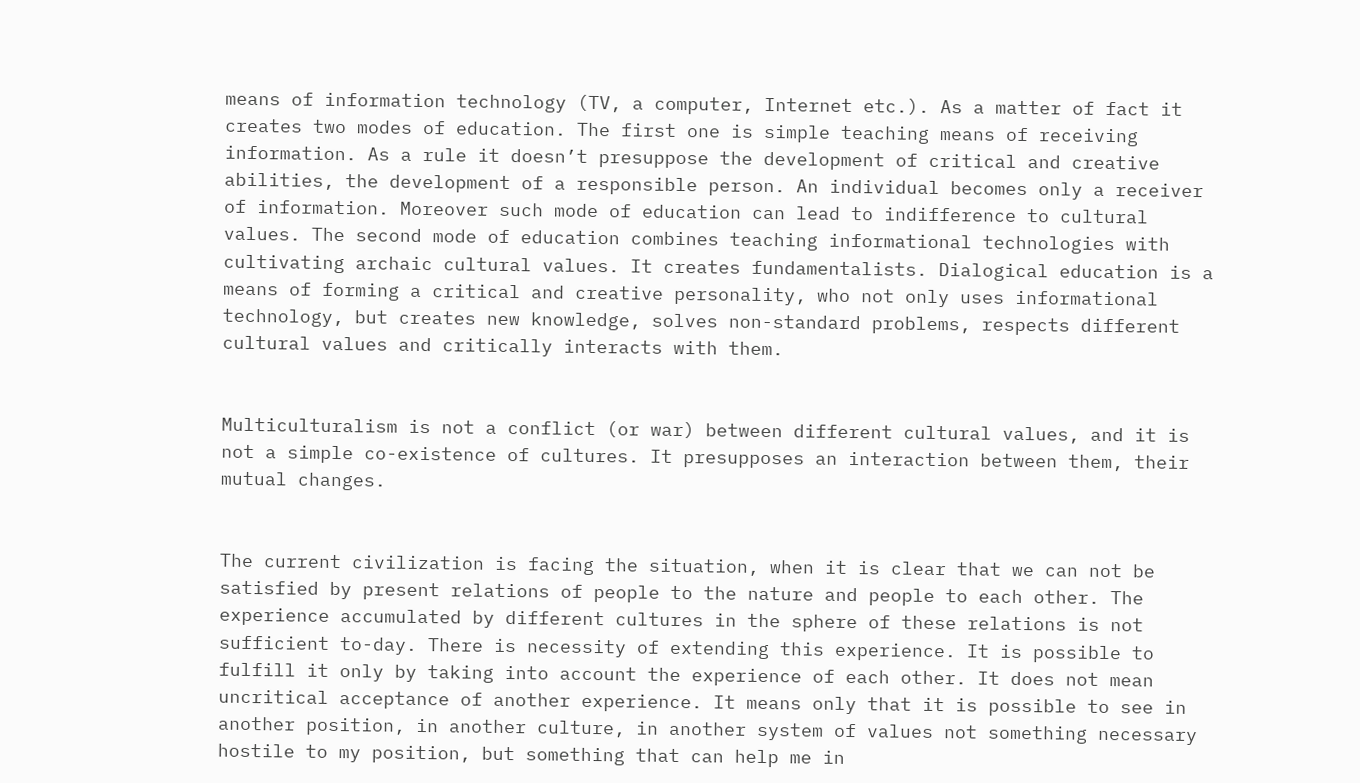means of information technology (TV, a computer, Internet etc.). As a matter of fact it creates two modes of education. The first one is simple teaching means of receiving information. As a rule it doesn’t presuppose the development of critical and creative abilities, the development of a responsible person. An individual becomes only a receiver of information. Moreover such mode of education can lead to indifference to cultural values. The second mode of education combines teaching informational technologies with cultivating archaic cultural values. It creates fundamentalists. Dialogical education is a means of forming a critical and creative personality, who not only uses informational technology, but creates new knowledge, solves non-standard problems, respects different cultural values and critically interacts with them.


Multiculturalism is not a conflict (or war) between different cultural values, and it is not a simple co-existence of cultures. It presupposes an interaction between them, their mutual changes.


The current civilization is facing the situation, when it is clear that we can not be satisfied by present relations of people to the nature and people to each other. The experience accumulated by different cultures in the sphere of these relations is not sufficient to-day. There is necessity of extending this experience. It is possible to fulfill it only by taking into account the experience of each other. It does not mean uncritical acceptance of another experience. It means only that it is possible to see in another position, in another culture, in another system of values not something necessary hostile to my position, but something that can help me in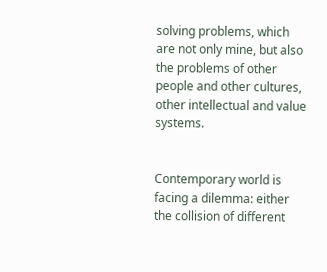solving problems, which are not only mine, but also the problems of other people and other cultures, other intellectual and value systems.


Contemporary world is facing a dilemma: either the collision of different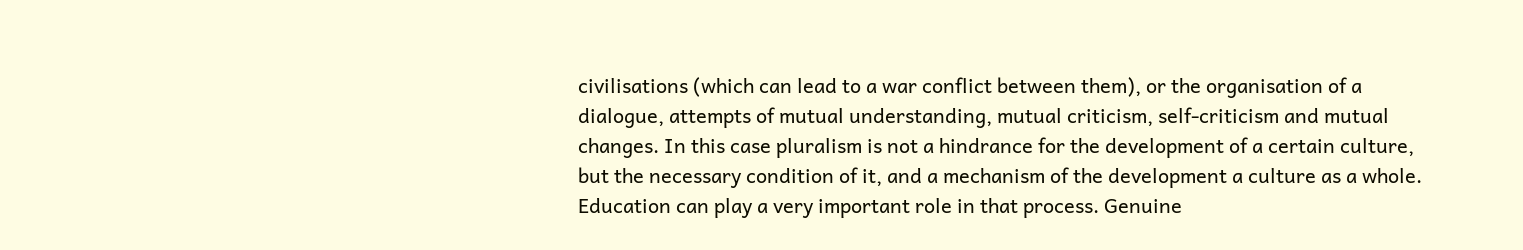civilisations (which can lead to a war conflict between them), or the organisation of a dialogue, attempts of mutual understanding, mutual criticism, self-criticism and mutual changes. In this case pluralism is not a hindrance for the development of a certain culture, but the necessary condition of it, and a mechanism of the development a culture as a whole. Education can play a very important role in that process. Genuine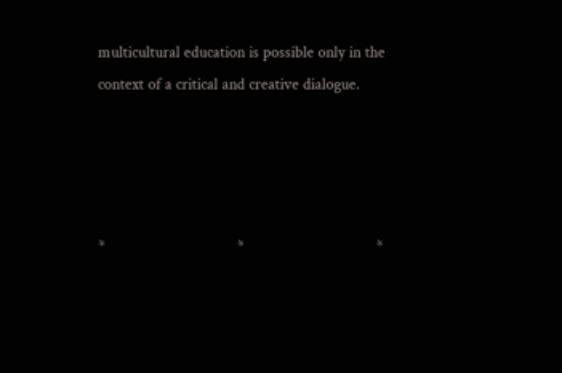multicultural education is possible only in the context of a critical and creative dialogue.




*                                 *                                 *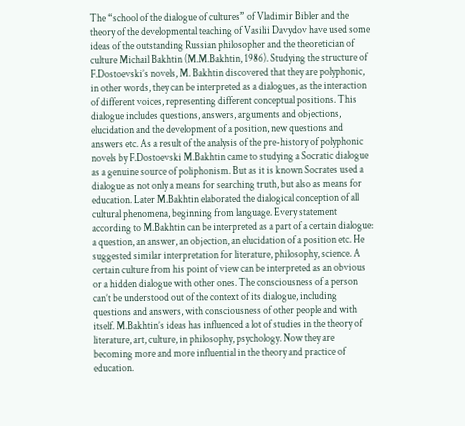The “school of the dialogue of cultures” of Vladimir Bibler and the theory of the developmental teaching of Vasilii Davydov have used some ideas of the outstanding Russian philosopher and the theoretician of culture Michail Bakhtin (M.M.Bakhtin, 1986). Studying the structure of F.Dostoevski’s novels, M. Bakhtin discovered that they are polyphonic, in other words, they can be interpreted as a dialogues, as the interaction of different voices, representing different conceptual positions. This dialogue includes questions, answers, arguments and objections, elucidation and the development of a position, new questions and answers etc. As a result of the analysis of the pre-history of polyphonic novels by F.Dostoevski M.Bakhtin came to studying a Socratic dialogue as a genuine source of poliphonism. But as it is known Socrates used a dialogue as not only a means for searching truth, but also as means for education. Later M.Bakhtin elaborated the dialogical conception of all cultural phenomena, beginning from language. Every statement according to M.Bakhtin can be interpreted as a part of a certain dialogue: a question, an answer, an objection, an elucidation of a position etc. He suggested similar interpretation for literature, philosophy, science. A certain culture from his point of view can be interpreted as an obvious or a hidden dialogue with other ones. The consciousness of a person can’t be understood out of the context of its dialogue, including questions and answers, with consciousness of other people and with itself. M.Bakhtin’s ideas has influenced a lot of studies in the theory of literature, art, culture, in philosophy, psychology. Now they are becoming more and more influential in the theory and practice of education.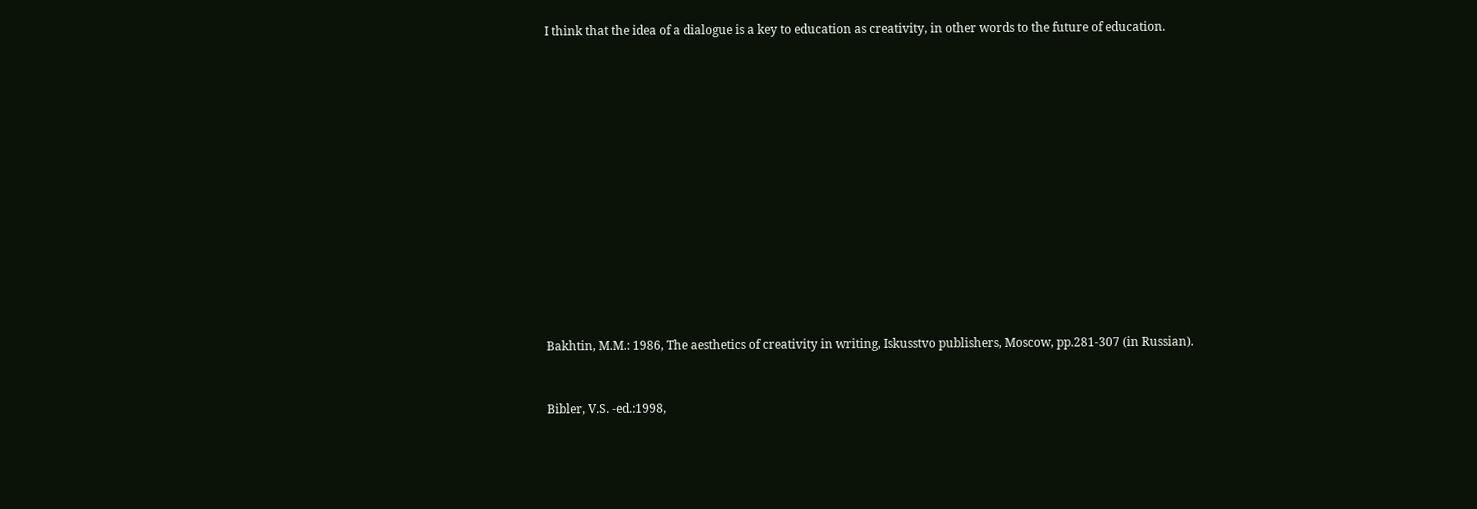I think that the idea of a dialogue is a key to education as creativity, in other words to the future of education.














Bakhtin, M.M.: 1986, The aesthetics of creativity in writing, Iskusstvo publishers, Moscow, pp.281-307 (in Russian).


Bibler, V.S. -ed.:1998,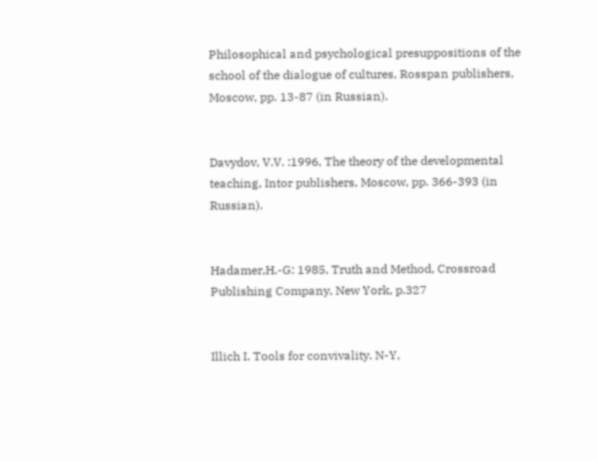Philosophical and psychological presuppositions of the school of the dialogue of cultures, Rosspan publishers, Moscow, pp. 13-87 (in Russian).


Davydov, V.V. :1996, The theory of the developmental teaching, Intor publishers, Moscow, pp. 366-393 (in Russian).


Hadamer,H.-G: 1985, Truth and Method, Crossroad Publishing Company, New York, p.327


Illich I. Tools for convivality. N-Y,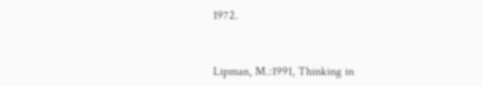1972.


Lipman, M.:1991, Thinking in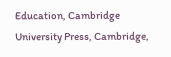Education, Cambridge University Press, Cambridge,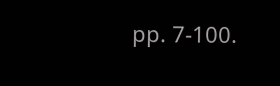pp. 7-100.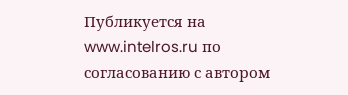Публикуется на www.intelros.ru по согласованию с автором